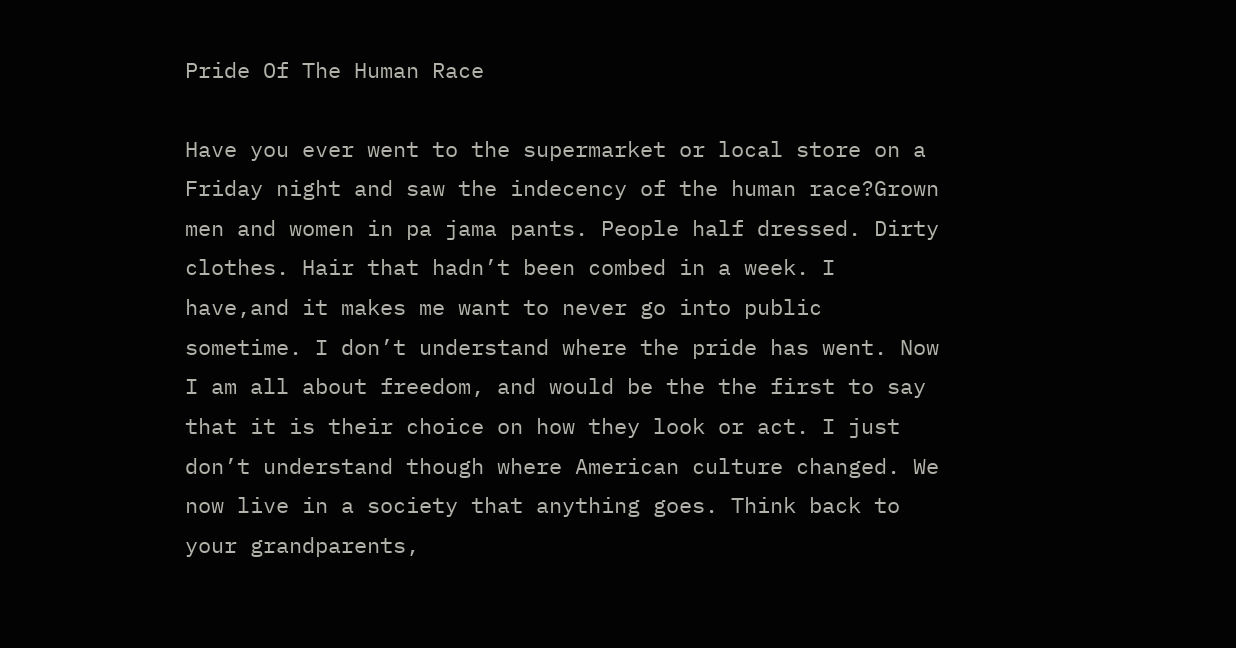Pride Of The Human Race

Have you ever went to the supermarket or local store on a Friday night and saw the indecency of the human race?Grown men and women in pa jama pants. People half dressed. Dirty clothes. Hair that hadn’t been combed in a week. I have,and it makes me want to never go into public sometime. I don’t understand where the pride has went. Now I am all about freedom, and would be the the first to say that it is their choice on how they look or act. I just don’t understand though where American culture changed. We now live in a society that anything goes. Think back to your grandparents,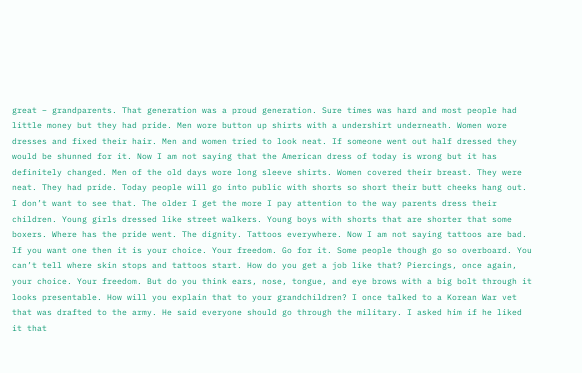great – grandparents. That generation was a proud generation. Sure times was hard and most people had little money but they had pride. Men wore button up shirts with a undershirt underneath. Women wore dresses and fixed their hair. Men and women tried to look neat. If someone went out half dressed they would be shunned for it. Now I am not saying that the American dress of today is wrong but it has definitely changed. Men of the old days wore long sleeve shirts. Women covered their breast. They were neat. They had pride. Today people will go into public with shorts so short their butt cheeks hang out. I don’t want to see that. The older I get the more I pay attention to the way parents dress their children. Young girls dressed like street walkers. Young boys with shorts that are shorter that some boxers. Where has the pride went. The dignity. Tattoos everywhere. Now I am not saying tattoos are bad. If you want one then it is your choice. Your freedom. Go for it. Some people though go so overboard. You can’t tell where skin stops and tattoos start. How do you get a job like that? Piercings, once again, your choice. Your freedom. But do you think ears, nose, tongue, and eye brows with a big bolt through it looks presentable. How will you explain that to your grandchildren? I once talked to a Korean War vet that was drafted to the army. He said everyone should go through the military. I asked him if he liked it that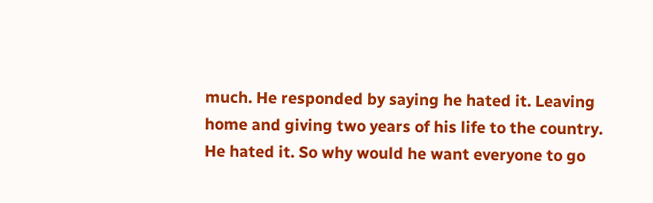much. He responded by saying he hated it. Leaving home and giving two years of his life to the country. He hated it. So why would he want everyone to go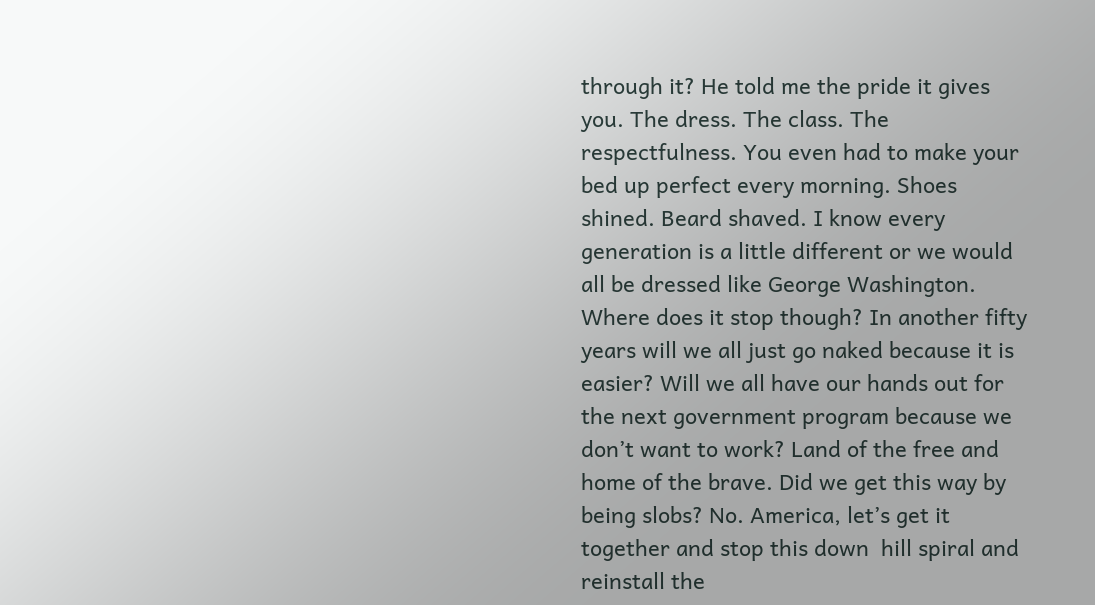through it? He told me the pride it gives you. The dress. The class. The respectfulness. You even had to make your bed up perfect every morning. Shoes shined. Beard shaved. I know every generation is a little different or we would all be dressed like George Washington. Where does it stop though? In another fifty years will we all just go naked because it is easier? Will we all have our hands out for the next government program because we don’t want to work? Land of the free and home of the brave. Did we get this way by being slobs? No. America, let’s get it together and stop this down  hill spiral and reinstall the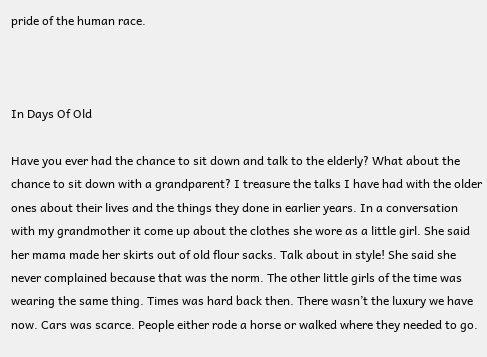pride of the human race.



In Days Of Old

Have you ever had the chance to sit down and talk to the elderly? What about the chance to sit down with a grandparent? I treasure the talks I have had with the older ones about their lives and the things they done in earlier years. In a conversation with my grandmother it come up about the clothes she wore as a little girl. She said her mama made her skirts out of old flour sacks. Talk about in style! She said she never complained because that was the norm. The other little girls of the time was wearing the same thing. Times was hard back then. There wasn’t the luxury we have now. Cars was scarce. People either rode a horse or walked where they needed to go.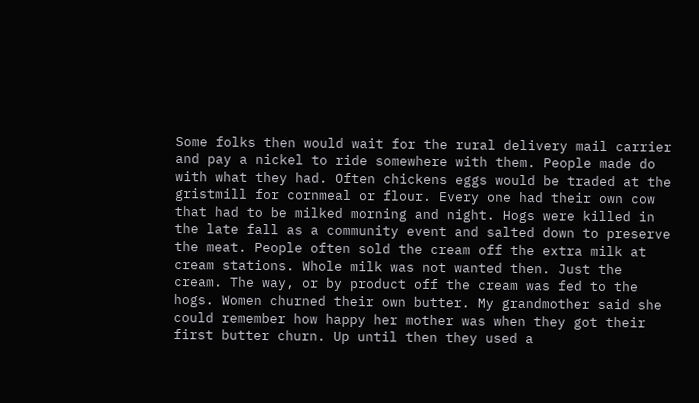Some folks then would wait for the rural delivery mail carrier and pay a nickel to ride somewhere with them. People made do with what they had. Often chickens eggs would be traded at the gristmill for cornmeal or flour. Every one had their own cow that had to be milked morning and night. Hogs were killed in the late fall as a community event and salted down to preserve the meat. People often sold the cream off the extra milk at cream stations. Whole milk was not wanted then. Just the cream. The way, or by product off the cream was fed to the hogs. Women churned their own butter. My grandmother said she could remember how happy her mother was when they got their first butter churn. Up until then they used a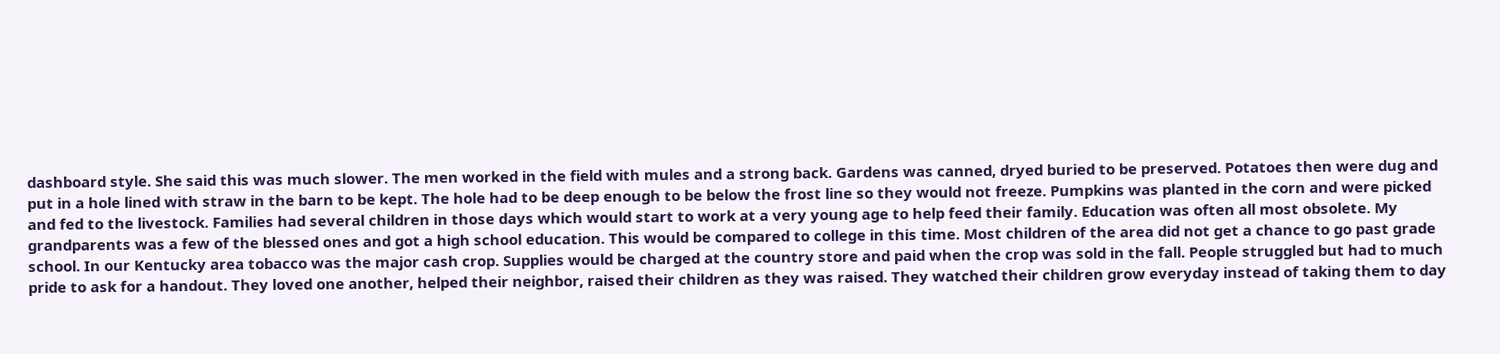dashboard style. She said this was much slower. The men worked in the field with mules and a strong back. Gardens was canned, dryed buried to be preserved. Potatoes then were dug and put in a hole lined with straw in the barn to be kept. The hole had to be deep enough to be below the frost line so they would not freeze. Pumpkins was planted in the corn and were picked and fed to the livestock. Families had several children in those days which would start to work at a very young age to help feed their family. Education was often all most obsolete. My grandparents was a few of the blessed ones and got a high school education. This would be compared to college in this time. Most children of the area did not get a chance to go past grade school. In our Kentucky area tobacco was the major cash crop. Supplies would be charged at the country store and paid when the crop was sold in the fall. People struggled but had to much pride to ask for a handout. They loved one another, helped their neighbor, raised their children as they was raised. They watched their children grow everyday instead of taking them to day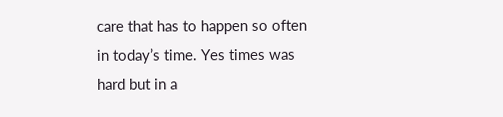care that has to happen so often in today’s time. Yes times was hard but in a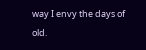way I envy the days of old.